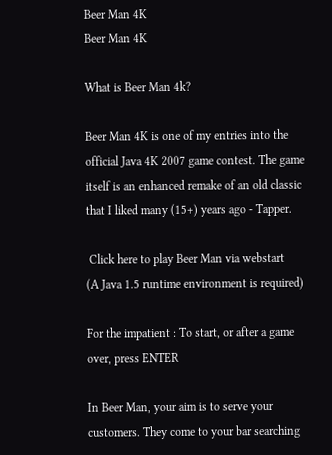Beer Man 4K
Beer Man 4K

What is Beer Man 4k?

Beer Man 4K is one of my entries into the official Java 4K 2007 game contest. The game itself is an enhanced remake of an old classic that I liked many (15+) years ago - Tapper.

 Click here to play Beer Man via webstart
(A Java 1.5 runtime environment is required)

For the impatient : To start, or after a game over, press ENTER

In Beer Man, your aim is to serve your customers. They come to your bar searching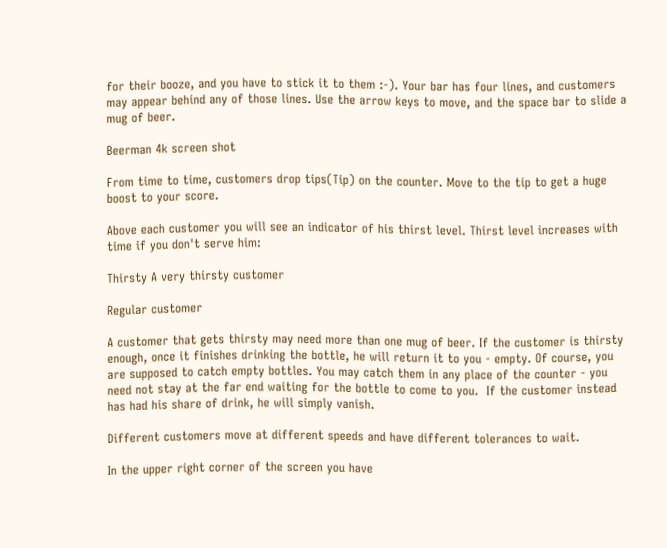for their booze, and you have to stick it to them :-). Your bar has four lines, and customers may appear behind any of those lines. Use the arrow keys to move, and the space bar to slide a mug of beer.

Beerman 4k screen shot

From time to time, customers drop tips(Tip) on the counter. Move to the tip to get a huge boost to your score.

Above each customer you will see an indicator of his thirst level. Thirst level increases with time if you don't serve him:

Thirsty A very thirsty customer

Regular customer

A customer that gets thirsty may need more than one mug of beer. If the customer is thirsty enough, once it finishes drinking the bottle, he will return it to you - empty. Of course, you are supposed to catch empty bottles. You may catch them in any place of the counter - you need not stay at the far end waiting for the bottle to come to you.  If the customer instead has had his share of drink, he will simply vanish.

Different customers move at different speeds and have different tolerances to wait.

In the upper right corner of the screen you have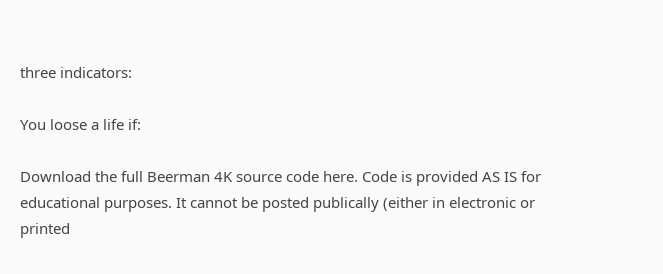three indicators:

You loose a life if:

Download the full Beerman 4K source code here. Code is provided AS IS for educational purposes. It cannot be posted publically (either in electronic or printed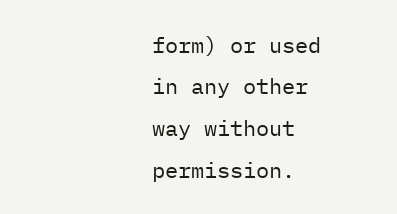form) or used in any other way without permission.